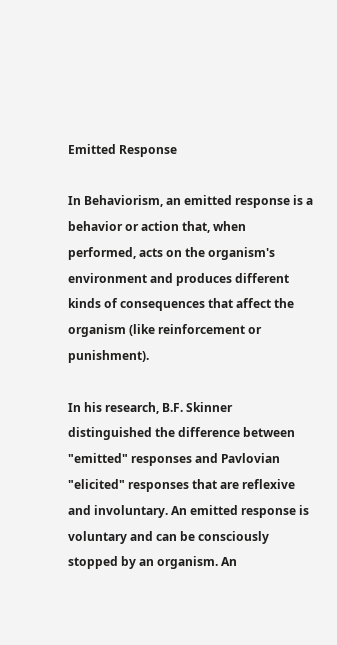Emitted Response

In Behaviorism, an emitted response is a behavior or action that, when performed, acts on the organism's environment and produces different kinds of consequences that affect the organism (like reinforcement or punishment).

In his research, B.F. Skinner distinguished the difference between "emitted" responses and Pavlovian "elicited" responses that are reflexive and involuntary. An emitted response is voluntary and can be consciously stopped by an organism. An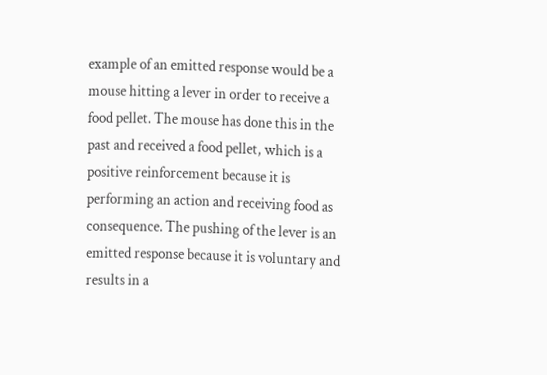example of an emitted response would be a mouse hitting a lever in order to receive a food pellet. The mouse has done this in the past and received a food pellet, which is a positive reinforcement because it is performing an action and receiving food as consequence. The pushing of the lever is an emitted response because it is voluntary and results in a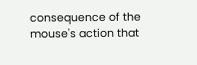consequence of the mouse's action that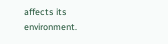affects its environment.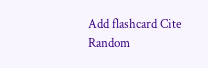Add flashcard Cite Random